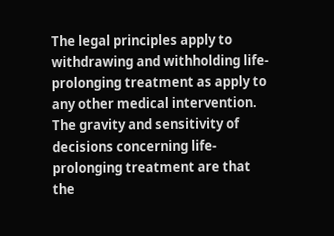The legal principles apply to withdrawing and withholding life-prolonging treatment as apply to any other medical intervention. The gravity and sensitivity of decisions concerning life-prolonging treatment are that the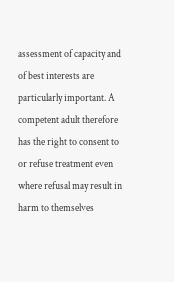assessment of capacity and of best interests are particularly important. A competent adult therefore has the right to consent to or refuse treatment even where refusal may result in harm to themselves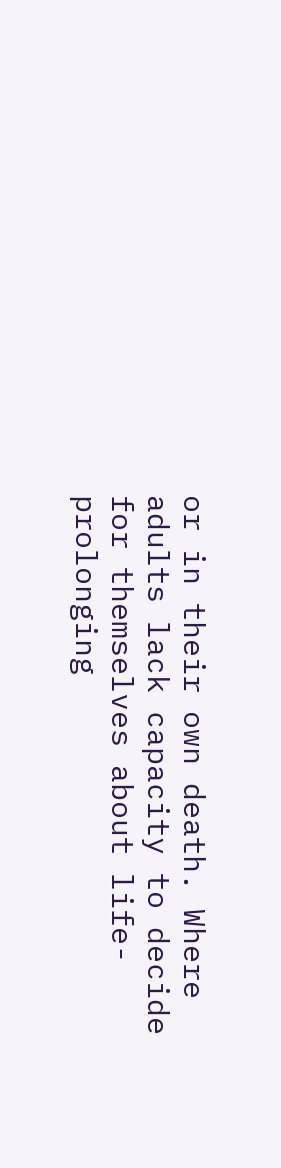or in their own death. Where adults lack capacity to decide for themselves about life-prolonging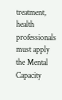treatment, health professionals must apply the Mental Capacity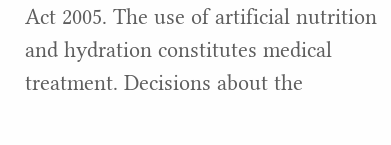Act 2005. The use of artificial nutrition and hydration constitutes medical treatment. Decisions about the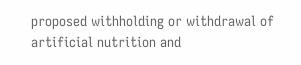proposed withholding or withdrawal of artificial nutrition and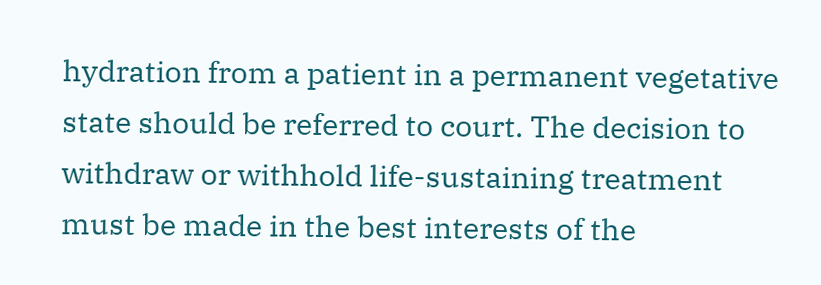hydration from a patient in a permanent vegetative state should be referred to court. The decision to withdraw or withhold life-sustaining treatment must be made in the best interests of the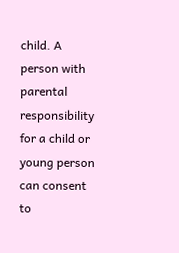child. A person with parental responsibility for a child or young person can consent to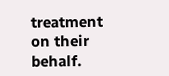treatment on their behalf.